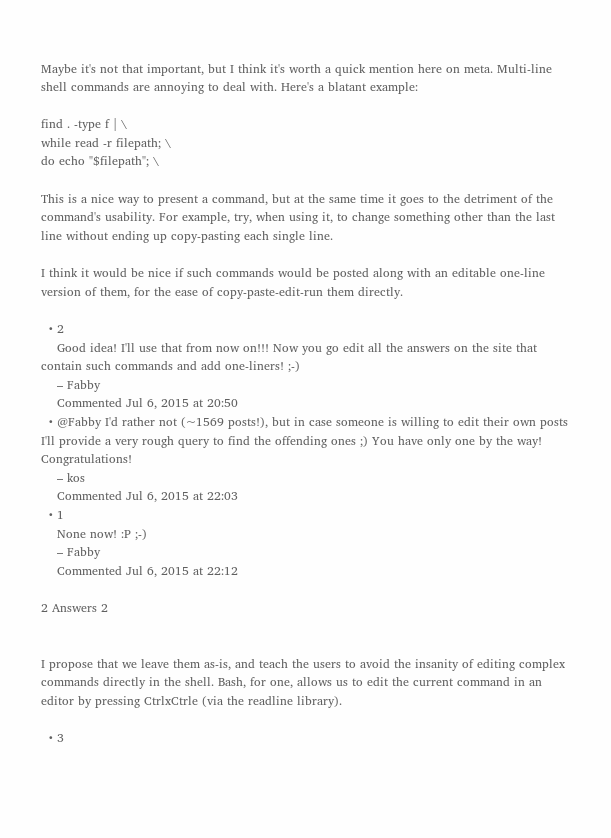Maybe it's not that important, but I think it's worth a quick mention here on meta. Multi-line shell commands are annoying to deal with. Here's a blatant example:

find . -type f | \
while read -r filepath; \
do echo "$filepath"; \

This is a nice way to present a command, but at the same time it goes to the detriment of the command's usability. For example, try, when using it, to change something other than the last line without ending up copy-pasting each single line.

I think it would be nice if such commands would be posted along with an editable one-line version of them, for the ease of copy-paste-edit-run them directly.

  • 2
    Good idea! I'll use that from now on!!! Now you go edit all the answers on the site that contain such commands and add one-liners! ;-)
    – Fabby
    Commented Jul 6, 2015 at 20:50
  • @Fabby I'd rather not (~1569 posts!), but in case someone is willing to edit their own posts I'll provide a very rough query to find the offending ones ;) You have only one by the way! Congratulations!
    – kos
    Commented Jul 6, 2015 at 22:03
  • 1
    None now! :P ;-)
    – Fabby
    Commented Jul 6, 2015 at 22:12

2 Answers 2


I propose that we leave them as-is, and teach the users to avoid the insanity of editing complex commands directly in the shell. Bash, for one, allows us to edit the current command in an editor by pressing CtrlxCtrle (via the readline library).

  • 3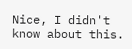Nice, I didn't know about this.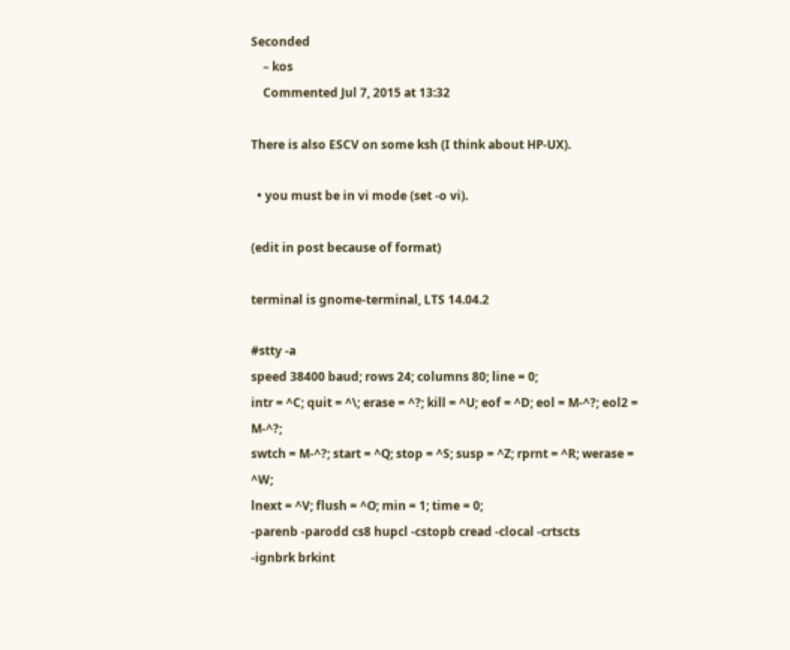Seconded
    – kos
    Commented Jul 7, 2015 at 13:32

There is also ESCV on some ksh (I think about HP-UX).

  • you must be in vi mode (set -o vi).

(edit in post because of format)

terminal is gnome-terminal, LTS 14.04.2

#stty -a
speed 38400 baud; rows 24; columns 80; line = 0;
intr = ^C; quit = ^\; erase = ^?; kill = ^U; eof = ^D; eol = M-^?; eol2 = M-^?;
swtch = M-^?; start = ^Q; stop = ^S; susp = ^Z; rprnt = ^R; werase = ^W;
lnext = ^V; flush = ^O; min = 1; time = 0;
-parenb -parodd cs8 hupcl -cstopb cread -clocal -crtscts
-ignbrk brkint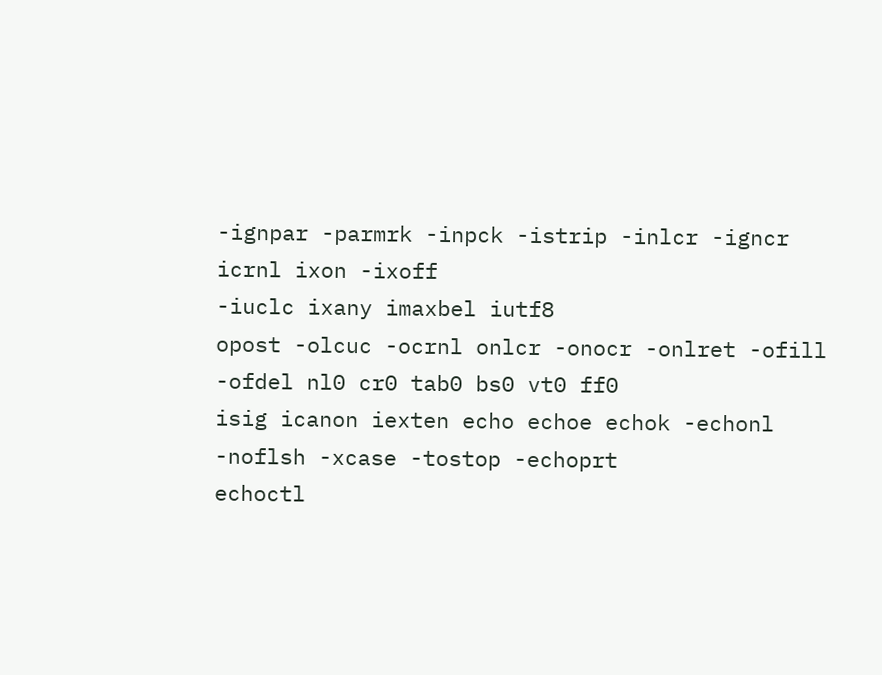-ignpar -parmrk -inpck -istrip -inlcr -igncr icrnl ixon -ixoff
-iuclc ixany imaxbel iutf8
opost -olcuc -ocrnl onlcr -onocr -onlret -ofill -ofdel nl0 cr0 tab0 bs0 vt0 ff0
isig icanon iexten echo echoe echok -echonl -noflsh -xcase -tostop -echoprt
echoctl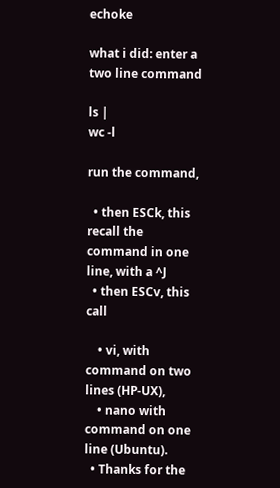echoke

what i did: enter a two line command

ls |
wc -l

run the command,

  • then ESCk, this recall the command in one line, with a ^J
  • then ESCv, this call

    • vi, with command on two lines (HP-UX),
    • nano with command on one line (Ubuntu).
  • Thanks for the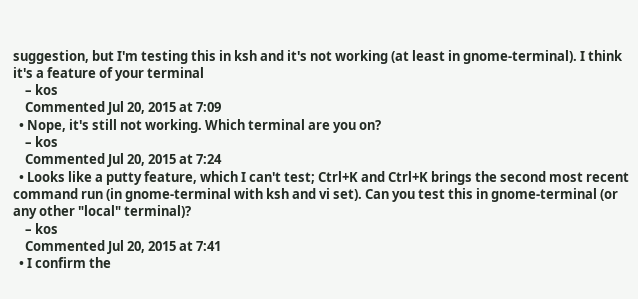suggestion, but I'm testing this in ksh and it's not working (at least in gnome-terminal). I think it's a feature of your terminal
    – kos
    Commented Jul 20, 2015 at 7:09
  • Nope, it's still not working. Which terminal are you on?
    – kos
    Commented Jul 20, 2015 at 7:24
  • Looks like a putty feature, which I can't test; Ctrl+K and Ctrl+K brings the second most recent command run (in gnome-terminal with ksh and vi set). Can you test this in gnome-terminal (or any other "local" terminal)?
    – kos
    Commented Jul 20, 2015 at 7:41
  • I confirm the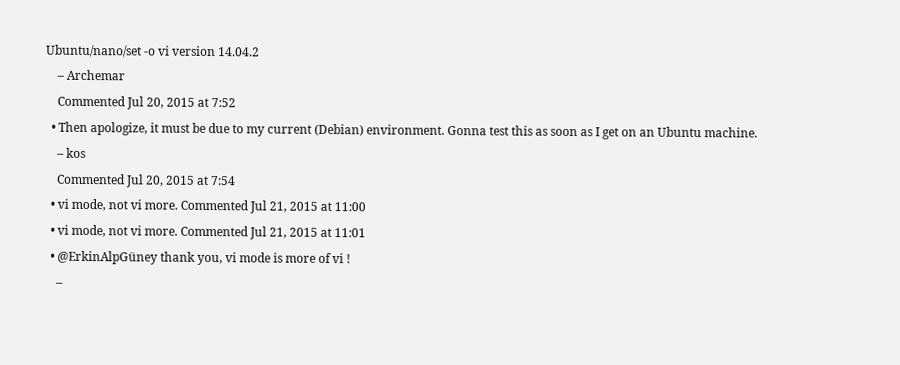Ubuntu/nano/set -o vi version 14.04.2
    – Archemar
    Commented Jul 20, 2015 at 7:52
  • Then apologize, it must be due to my current (Debian) environment. Gonna test this as soon as I get on an Ubuntu machine.
    – kos
    Commented Jul 20, 2015 at 7:54
  • vi mode, not vi more. Commented Jul 21, 2015 at 11:00
  • vi mode, not vi more. Commented Jul 21, 2015 at 11:01
  • @ErkinAlpGüney thank you, vi mode is more of vi !
    –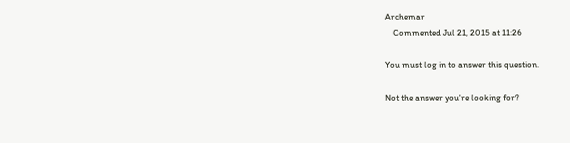Archemar
    Commented Jul 21, 2015 at 11:26

You must log in to answer this question.

Not the answer you're looking for?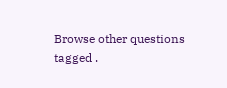Browse other questions tagged .